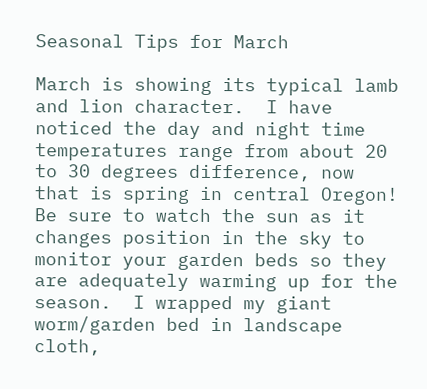Seasonal Tips for March

March is showing its typical lamb and lion character.  I have noticed the day and night time temperatures range from about 20 to 30 degrees difference, now that is spring in central Oregon!  Be sure to watch the sun as it changes position in the sky to monitor your garden beds so they are adequately warming up for the season.  I wrapped my giant worm/garden bed in landscape cloth,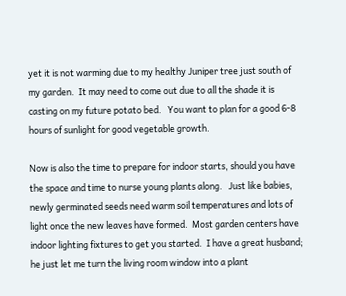yet it is not warming due to my healthy Juniper tree just south of my garden.  It may need to come out due to all the shade it is casting on my future potato bed.   You want to plan for a good 6-8 hours of sunlight for good vegetable growth.

Now is also the time to prepare for indoor starts, should you have the space and time to nurse young plants along.   Just like babies, newly germinated seeds need warm soil temperatures and lots of light once the new leaves have formed.  Most garden centers have indoor lighting fixtures to get you started.  I have a great husband; he just let me turn the living room window into a plant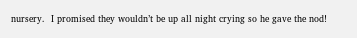nursery.  I promised they wouldn’t be up all night crying so he gave the nod!